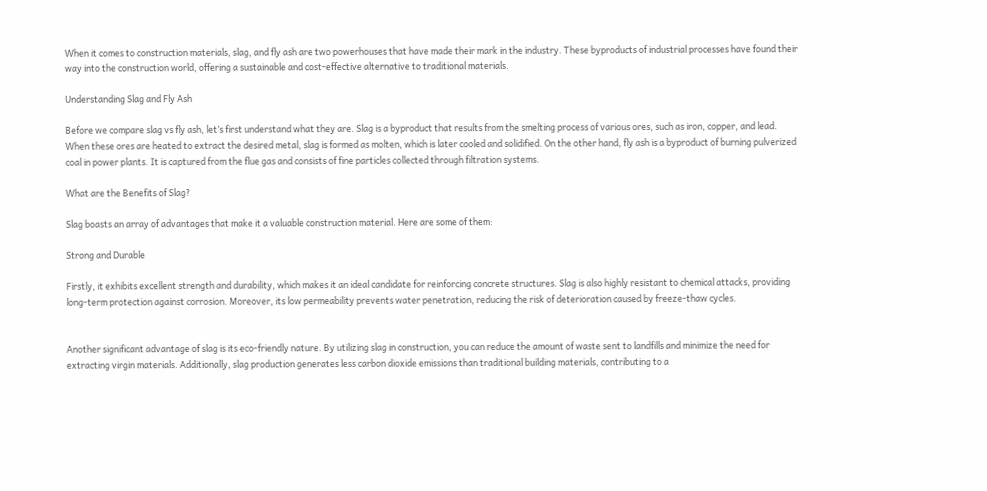When it comes to construction materials, slag, and fly ash are two powerhouses that have made their mark in the industry. These byproducts of industrial processes have found their way into the construction world, offering a sustainable and cost-effective alternative to traditional materials.

Understanding Slag and Fly Ash

Before we compare slag vs fly ash, let’s first understand what they are. Slag is a byproduct that results from the smelting process of various ores, such as iron, copper, and lead. When these ores are heated to extract the desired metal, slag is formed as molten, which is later cooled and solidified. On the other hand, fly ash is a byproduct of burning pulverized coal in power plants. It is captured from the flue gas and consists of fine particles collected through filtration systems.

What are the Benefits of Slag?

Slag boasts an array of advantages that make it a valuable construction material. Here are some of them:

Strong and Durable

Firstly, it exhibits excellent strength and durability, which makes it an ideal candidate for reinforcing concrete structures. Slag is also highly resistant to chemical attacks, providing long-term protection against corrosion. Moreover, its low permeability prevents water penetration, reducing the risk of deterioration caused by freeze-thaw cycles.


Another significant advantage of slag is its eco-friendly nature. By utilizing slag in construction, you can reduce the amount of waste sent to landfills and minimize the need for extracting virgin materials. Additionally, slag production generates less carbon dioxide emissions than traditional building materials, contributing to a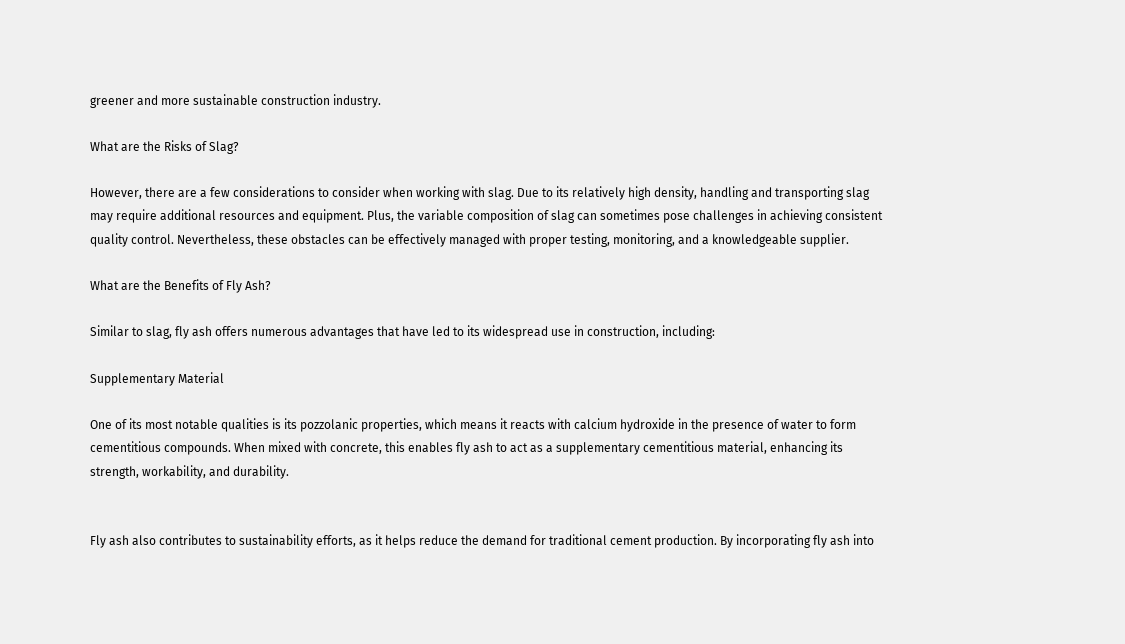greener and more sustainable construction industry.

What are the Risks of Slag?

However, there are a few considerations to consider when working with slag. Due to its relatively high density, handling and transporting slag may require additional resources and equipment. Plus, the variable composition of slag can sometimes pose challenges in achieving consistent quality control. Nevertheless, these obstacles can be effectively managed with proper testing, monitoring, and a knowledgeable supplier.

What are the Benefits of Fly Ash?

Similar to slag, fly ash offers numerous advantages that have led to its widespread use in construction, including:

Supplementary Material

One of its most notable qualities is its pozzolanic properties, which means it reacts with calcium hydroxide in the presence of water to form cementitious compounds. When mixed with concrete, this enables fly ash to act as a supplementary cementitious material, enhancing its strength, workability, and durability.


Fly ash also contributes to sustainability efforts, as it helps reduce the demand for traditional cement production. By incorporating fly ash into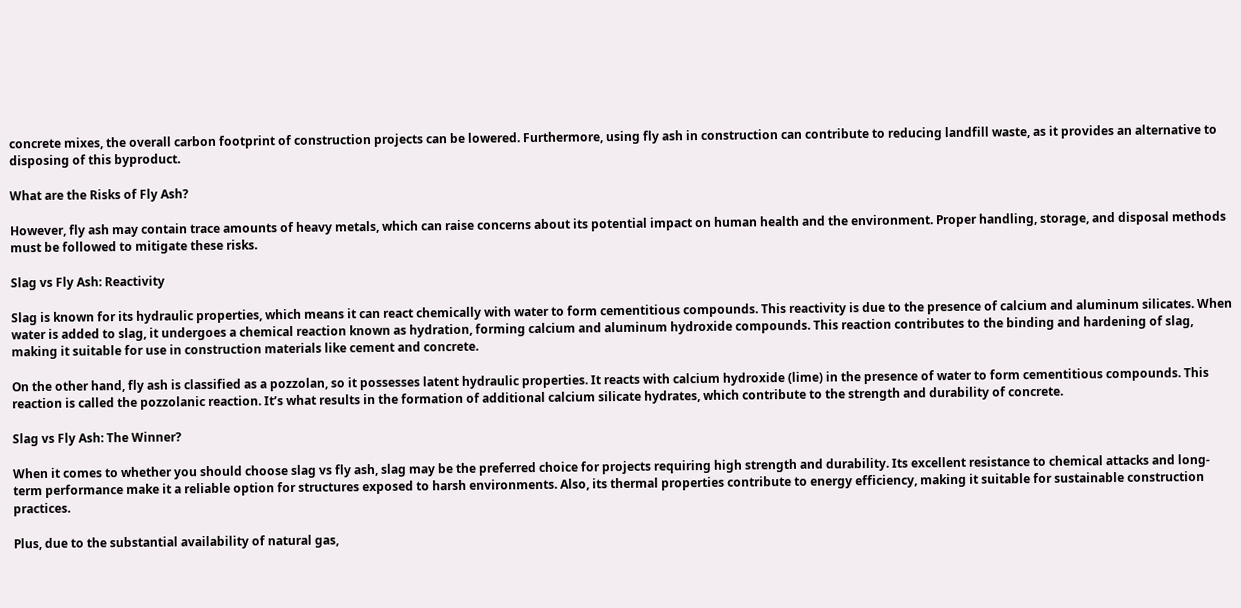concrete mixes, the overall carbon footprint of construction projects can be lowered. Furthermore, using fly ash in construction can contribute to reducing landfill waste, as it provides an alternative to disposing of this byproduct.

What are the Risks of Fly Ash?

However, fly ash may contain trace amounts of heavy metals, which can raise concerns about its potential impact on human health and the environment. Proper handling, storage, and disposal methods must be followed to mitigate these risks.

Slag vs Fly Ash: Reactivity

Slag is known for its hydraulic properties, which means it can react chemically with water to form cementitious compounds. This reactivity is due to the presence of calcium and aluminum silicates. When water is added to slag, it undergoes a chemical reaction known as hydration, forming calcium and aluminum hydroxide compounds. This reaction contributes to the binding and hardening of slag, making it suitable for use in construction materials like cement and concrete.

On the other hand, fly ash is classified as a pozzolan, so it possesses latent hydraulic properties. It reacts with calcium hydroxide (lime) in the presence of water to form cementitious compounds. This reaction is called the pozzolanic reaction. It’s what results in the formation of additional calcium silicate hydrates, which contribute to the strength and durability of concrete.

Slag vs Fly Ash: The Winner?

When it comes to whether you should choose slag vs fly ash, slag may be the preferred choice for projects requiring high strength and durability. Its excellent resistance to chemical attacks and long-term performance make it a reliable option for structures exposed to harsh environments. Also, its thermal properties contribute to energy efficiency, making it suitable for sustainable construction practices.

Plus, due to the substantial availability of natural gas,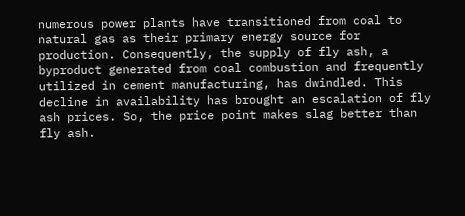numerous power plants have transitioned from coal to natural gas as their primary energy source for production. Consequently, the supply of fly ash, a byproduct generated from coal combustion and frequently utilized in cement manufacturing, has dwindled. This decline in availability has brought an escalation of fly ash prices. So, the price point makes slag better than fly ash.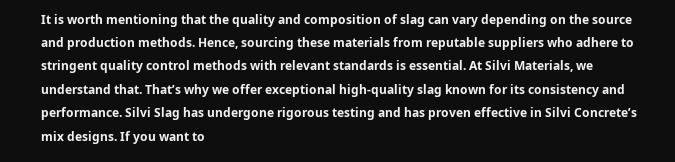It is worth mentioning that the quality and composition of slag can vary depending on the source and production methods. Hence, sourcing these materials from reputable suppliers who adhere to stringent quality control methods with relevant standards is essential. At Silvi Materials, we understand that. That’s why we offer exceptional high-quality slag known for its consistency and performance. Silvi Slag has undergone rigorous testing and has proven effective in Silvi Concrete’s mix designs. If you want to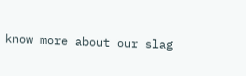know more about our slag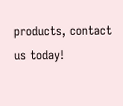products, contact us today!